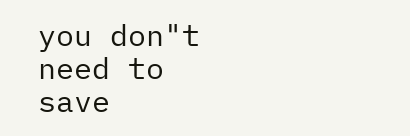you don"t need to save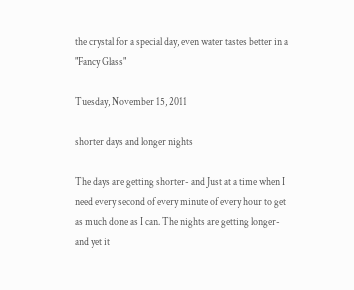the crystal for a special day, even water tastes better in a "Fancy Glass"

Tuesday, November 15, 2011

shorter days and longer nights

The days are getting shorter- and Just at a time when I need every second of every minute of every hour to get as much done as I can. The nights are getting longer- and yet it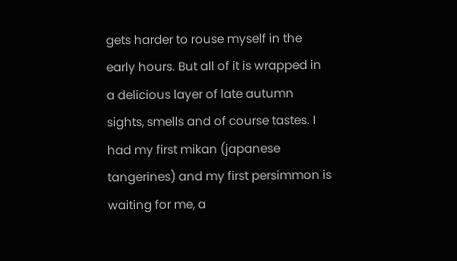gets harder to rouse myself in the early hours. But all of it is wrapped in a delicious layer of late autumn sights, smells and of course tastes. I had my first mikan (japanese tangerines) and my first persimmon is waiting for me, a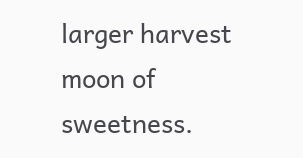larger harvest moon of sweetness.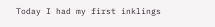Today I had my first inklings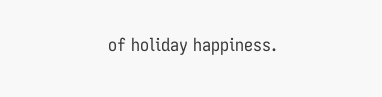of holiday happiness.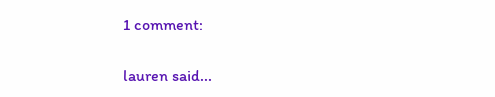1 comment:

lauren said...